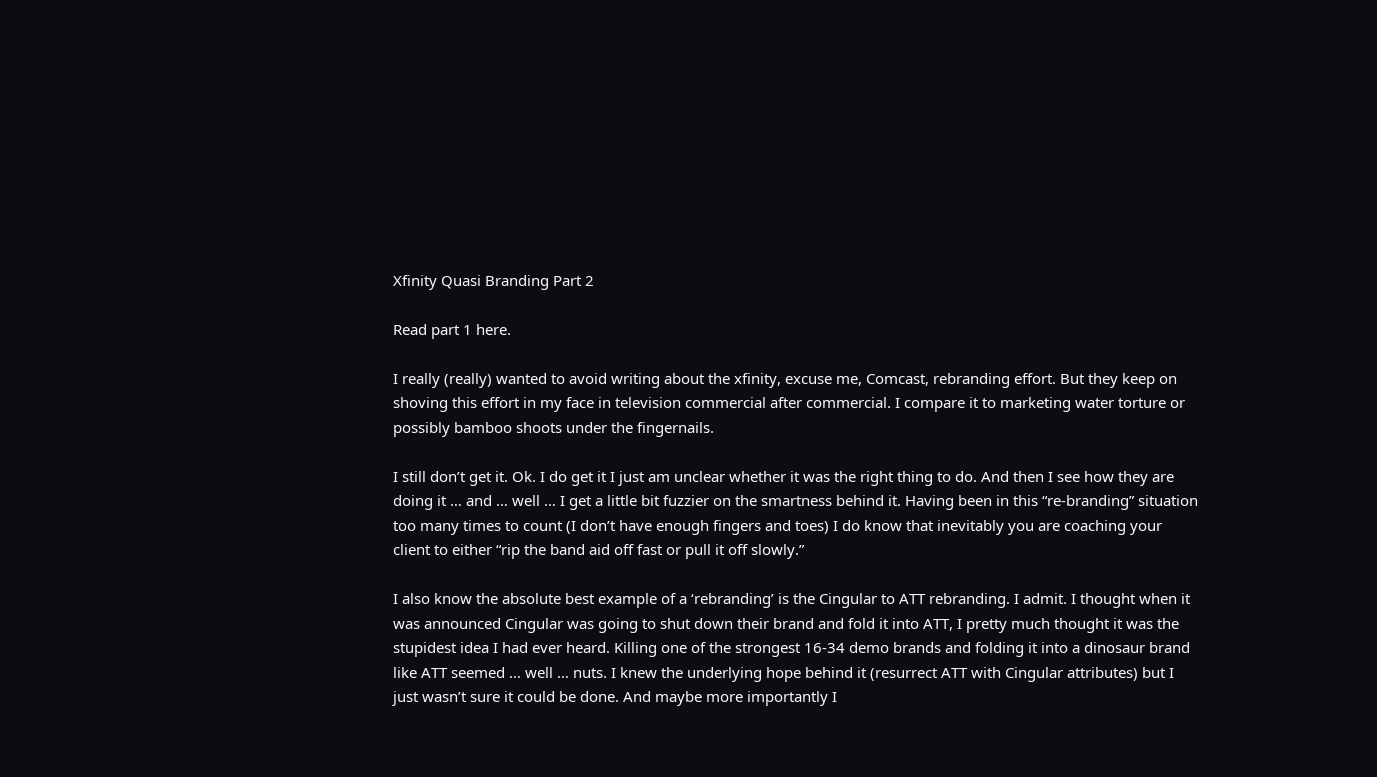Xfinity Quasi Branding Part 2

Read part 1 here.

I really (really) wanted to avoid writing about the xfinity, excuse me, Comcast, rebranding effort. But they keep on shoving this effort in my face in television commercial after commercial. I compare it to marketing water torture or possibly bamboo shoots under the fingernails.

I still don’t get it. Ok. I do get it I just am unclear whether it was the right thing to do. And then I see how they are doing it … and … well … I get a little bit fuzzier on the smartness behind it. Having been in this “re-branding” situation too many times to count (I don’t have enough fingers and toes) I do know that inevitably you are coaching your client to either “rip the band aid off fast or pull it off slowly.”

I also know the absolute best example of a ‘rebranding’ is the Cingular to ATT rebranding. I admit. I thought when it was announced Cingular was going to shut down their brand and fold it into ATT, I pretty much thought it was the stupidest idea I had ever heard. Killing one of the strongest 16-34 demo brands and folding it into a dinosaur brand like ATT seemed … well … nuts. I knew the underlying hope behind it (resurrect ATT with Cingular attributes) but I just wasn’t sure it could be done. And maybe more importantly I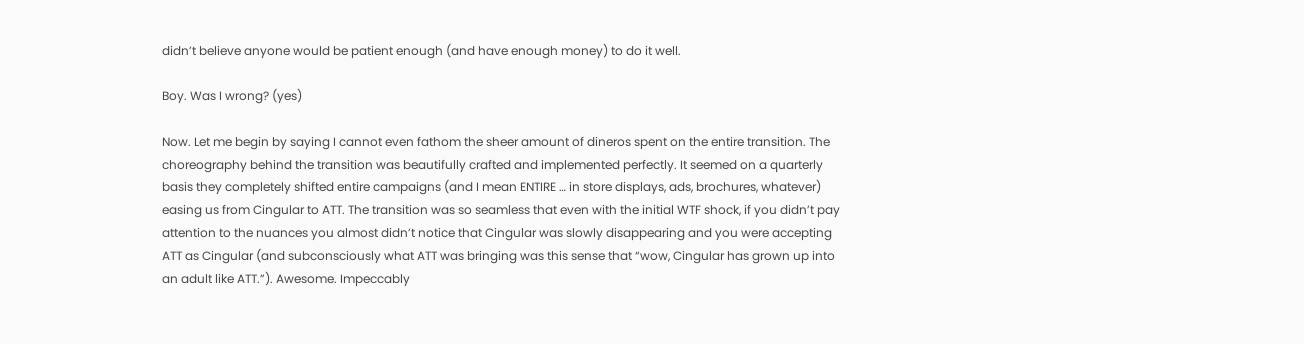didn’t believe anyone would be patient enough (and have enough money) to do it well.

Boy. Was I wrong? (yes)

Now. Let me begin by saying I cannot even fathom the sheer amount of dineros spent on the entire transition. The choreography behind the transition was beautifully crafted and implemented perfectly. It seemed on a quarterly basis they completely shifted entire campaigns (and I mean ENTIRE … in store displays, ads, brochures, whatever) easing us from Cingular to ATT. The transition was so seamless that even with the initial WTF shock, if you didn’t pay attention to the nuances you almost didn’t notice that Cingular was slowly disappearing and you were accepting ATT as Cingular (and subconsciously what ATT was bringing was this sense that “wow, Cingular has grown up into an adult like ATT.”). Awesome. Impeccably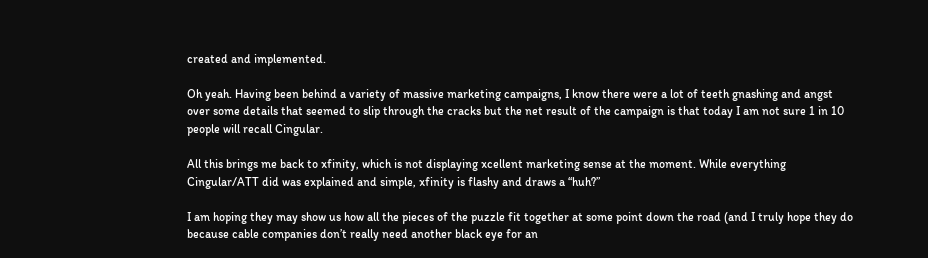created and implemented.

Oh yeah. Having been behind a variety of massive marketing campaigns, I know there were a lot of teeth gnashing and angst over some details that seemed to slip through the cracks but the net result of the campaign is that today I am not sure 1 in 10 people will recall Cingular.

All this brings me back to xfinity, which is not displaying xcellent marketing sense at the moment. While everything Cingular/ATT did was explained and simple, xfinity is flashy and draws a “huh?”

I am hoping they may show us how all the pieces of the puzzle fit together at some point down the road (and I truly hope they do because cable companies don’t really need another black eye for an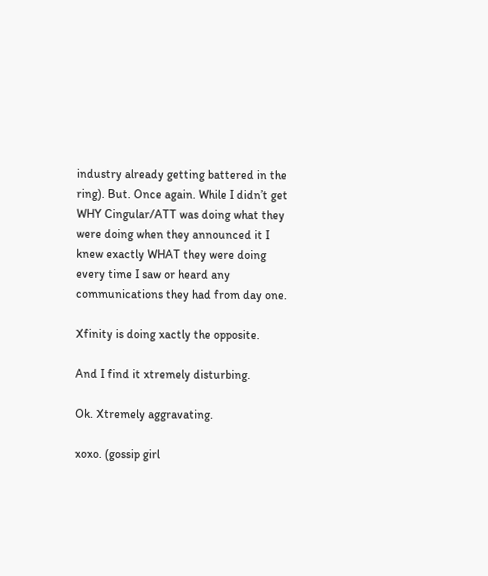industry already getting battered in the ring). But. Once again. While I didn’t get WHY Cingular/ATT was doing what they were doing when they announced it I knew exactly WHAT they were doing every time I saw or heard any communications they had from day one.

Xfinity is doing xactly the opposite.

And I find it xtremely disturbing.

Ok. Xtremely aggravating.

xoxo. (gossip girl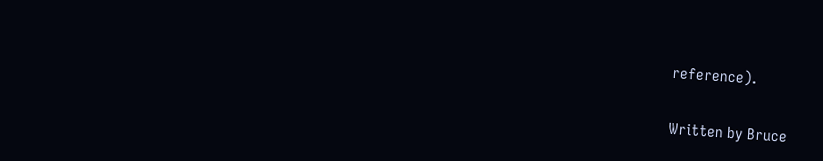reference).

Written by Bruce